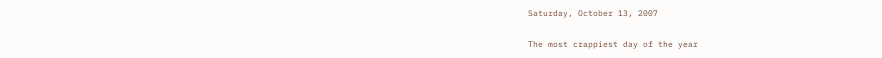Saturday, October 13, 2007

The most crappiest day of the year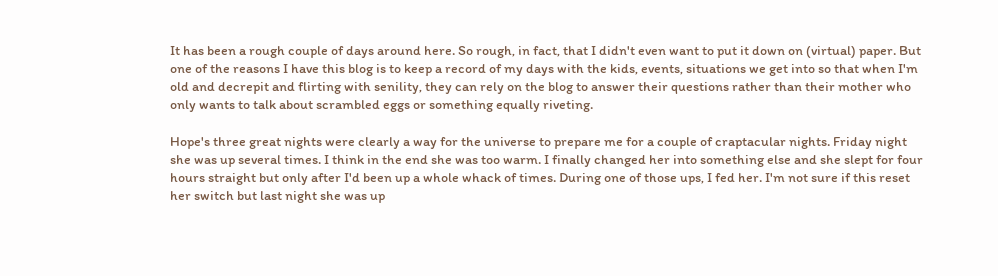It has been a rough couple of days around here. So rough, in fact, that I didn't even want to put it down on (virtual) paper. But one of the reasons I have this blog is to keep a record of my days with the kids, events, situations we get into so that when I'm old and decrepit and flirting with senility, they can rely on the blog to answer their questions rather than their mother who only wants to talk about scrambled eggs or something equally riveting.

Hope's three great nights were clearly a way for the universe to prepare me for a couple of craptacular nights. Friday night she was up several times. I think in the end she was too warm. I finally changed her into something else and she slept for four hours straight but only after I'd been up a whole whack of times. During one of those ups, I fed her. I'm not sure if this reset her switch but last night she was up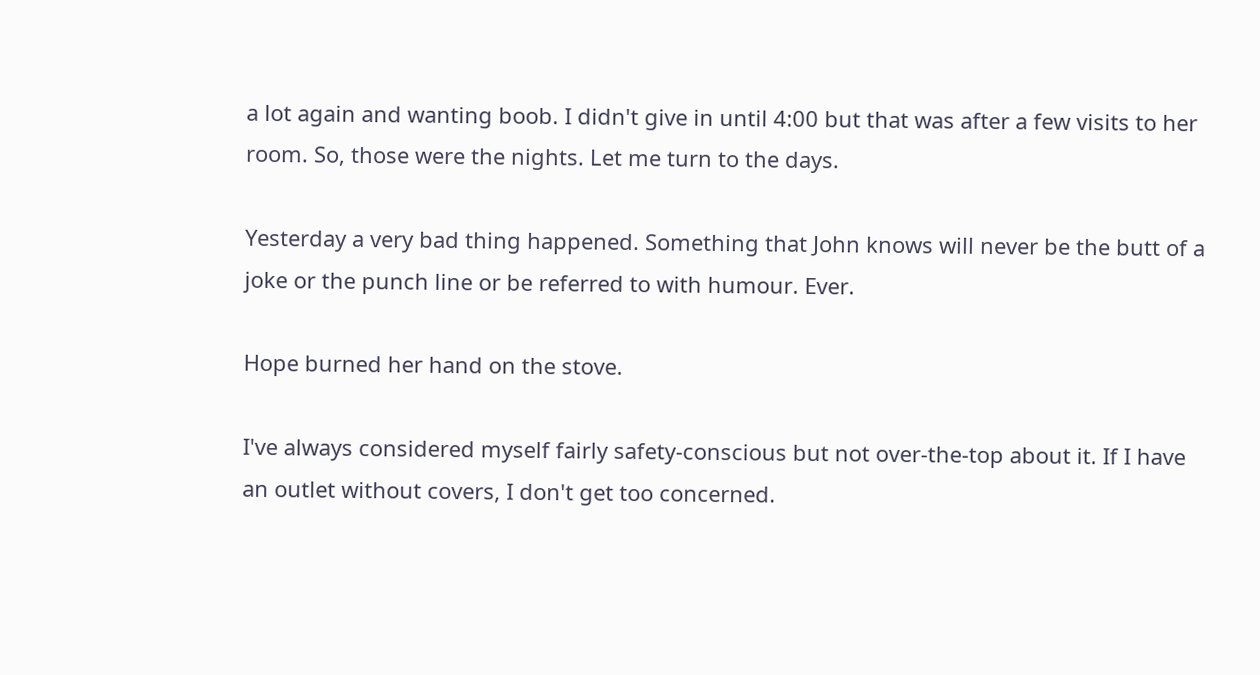a lot again and wanting boob. I didn't give in until 4:00 but that was after a few visits to her room. So, those were the nights. Let me turn to the days.

Yesterday a very bad thing happened. Something that John knows will never be the butt of a joke or the punch line or be referred to with humour. Ever.

Hope burned her hand on the stove.

I've always considered myself fairly safety-conscious but not over-the-top about it. If I have an outlet without covers, I don't get too concerned.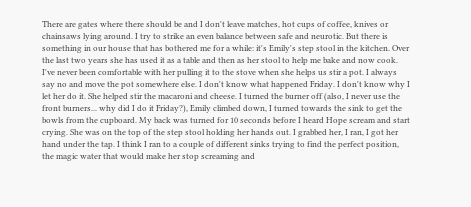There are gates where there should be and I don't leave matches, hot cups of coffee, knives or chainsaws lying around. I try to strike an even balance between safe and neurotic. But there is something in our house that has bothered me for a while: it's Emily's step stool in the kitchen. Over the last two years she has used it as a table and then as her stool to help me bake and now cook. I've never been comfortable with her pulling it to the stove when she helps us stir a pot. I always say no and move the pot somewhere else. I don't know what happened Friday. I don't know why I let her do it. She helped stir the macaroni and cheese. I turned the burner off (also, I never use the front burners... why did I do it Friday?), Emily climbed down, I turned towards the sink to get the bowls from the cupboard. My back was turned for 10 seconds before I heard Hope scream and start crying. She was on the top of the step stool holding her hands out. I grabbed her, I ran, I got her hand under the tap. I think I ran to a couple of different sinks trying to find the perfect position, the magic water that would make her stop screaming and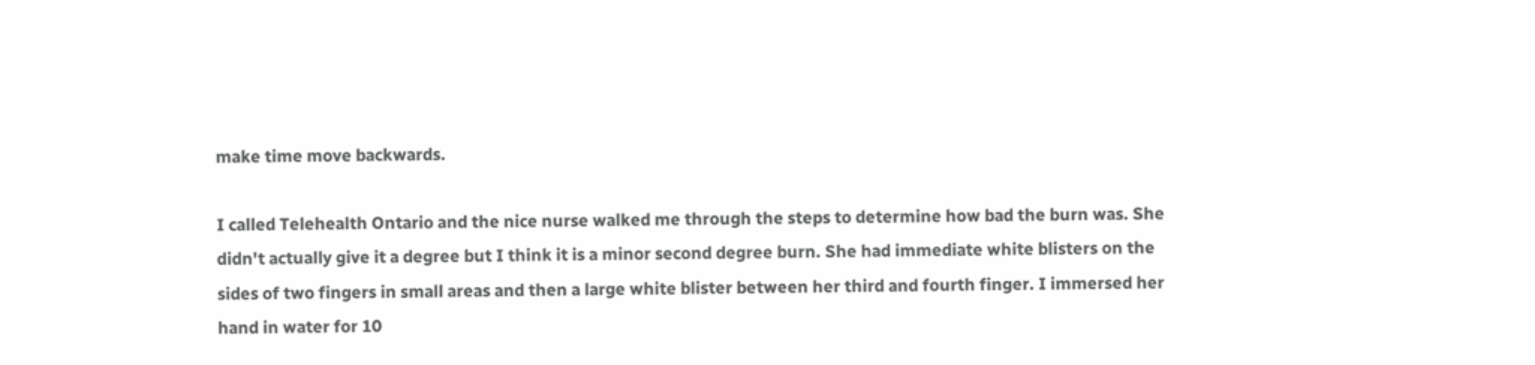make time move backwards.

I called Telehealth Ontario and the nice nurse walked me through the steps to determine how bad the burn was. She didn't actually give it a degree but I think it is a minor second degree burn. She had immediate white blisters on the sides of two fingers in small areas and then a large white blister between her third and fourth finger. I immersed her hand in water for 10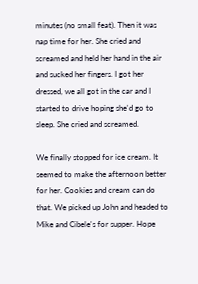minutes (no small feat). Then it was nap time for her. She cried and screamed and held her hand in the air and sucked her fingers. I got her dressed, we all got in the car and I started to drive hoping she'd go to sleep. She cried and screamed.

We finally stopped for ice cream. It seemed to make the afternoon better for her. Cookies and cream can do that. We picked up John and headed to Mike and Cibele's for supper. Hope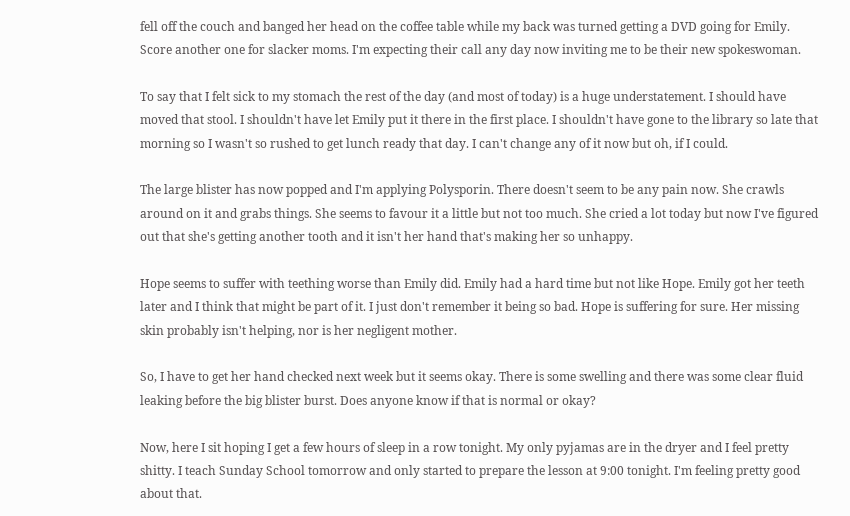fell off the couch and banged her head on the coffee table while my back was turned getting a DVD going for Emily. Score another one for slacker moms. I'm expecting their call any day now inviting me to be their new spokeswoman.

To say that I felt sick to my stomach the rest of the day (and most of today) is a huge understatement. I should have moved that stool. I shouldn't have let Emily put it there in the first place. I shouldn't have gone to the library so late that morning so I wasn't so rushed to get lunch ready that day. I can't change any of it now but oh, if I could.

The large blister has now popped and I'm applying Polysporin. There doesn't seem to be any pain now. She crawls around on it and grabs things. She seems to favour it a little but not too much. She cried a lot today but now I've figured out that she's getting another tooth and it isn't her hand that's making her so unhappy.

Hope seems to suffer with teething worse than Emily did. Emily had a hard time but not like Hope. Emily got her teeth later and I think that might be part of it. I just don't remember it being so bad. Hope is suffering for sure. Her missing skin probably isn't helping, nor is her negligent mother.

So, I have to get her hand checked next week but it seems okay. There is some swelling and there was some clear fluid leaking before the big blister burst. Does anyone know if that is normal or okay?

Now, here I sit hoping I get a few hours of sleep in a row tonight. My only pyjamas are in the dryer and I feel pretty shitty. I teach Sunday School tomorrow and only started to prepare the lesson at 9:00 tonight. I'm feeling pretty good about that.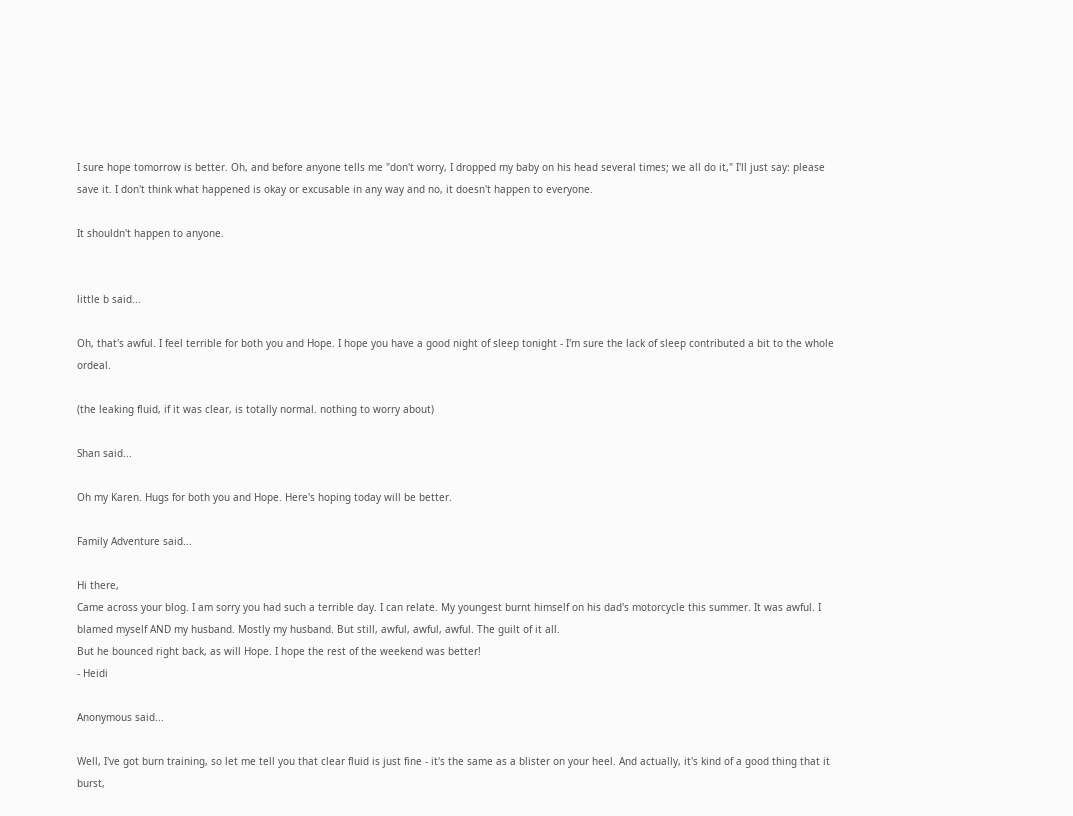I sure hope tomorrow is better. Oh, and before anyone tells me "don't worry, I dropped my baby on his head several times; we all do it," I'll just say: please save it. I don't think what happened is okay or excusable in any way and no, it doesn't happen to everyone.

It shouldn't happen to anyone.


little b said...

Oh, that's awful. I feel terrible for both you and Hope. I hope you have a good night of sleep tonight - I'm sure the lack of sleep contributed a bit to the whole ordeal.

(the leaking fluid, if it was clear, is totally normal. nothing to worry about)

Shan said...

Oh my Karen. Hugs for both you and Hope. Here's hoping today will be better.

Family Adventure said...

Hi there,
Came across your blog. I am sorry you had such a terrible day. I can relate. My youngest burnt himself on his dad's motorcycle this summer. It was awful. I blamed myself AND my husband. Mostly my husband. But still, awful, awful, awful. The guilt of it all.
But he bounced right back, as will Hope. I hope the rest of the weekend was better!
- Heidi

Anonymous said...

Well, I've got burn training, so let me tell you that clear fluid is just fine - it's the same as a blister on your heel. And actually, it's kind of a good thing that it burst,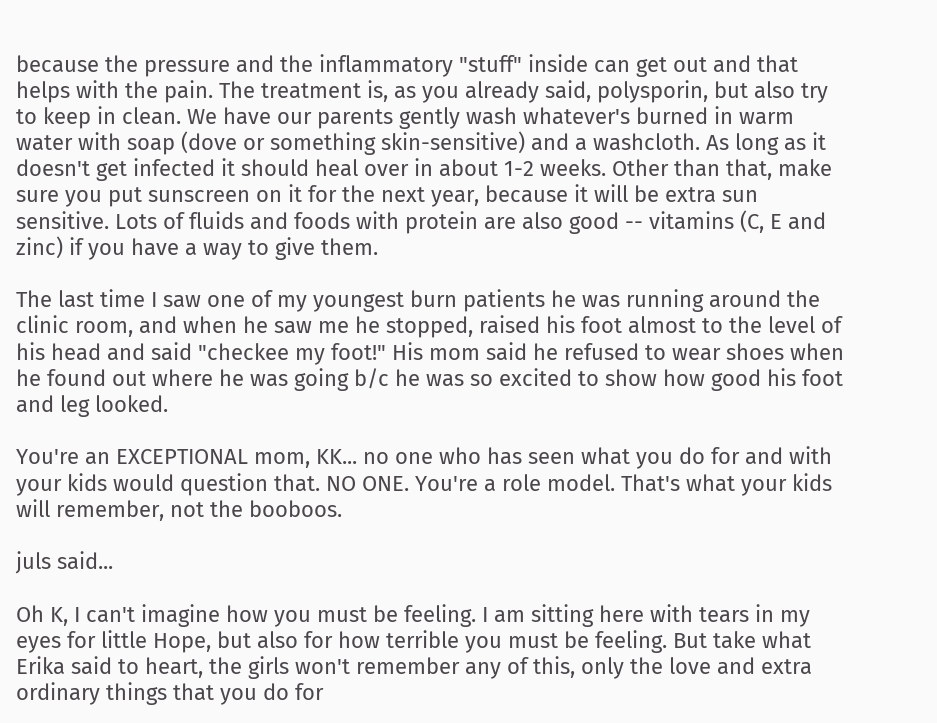because the pressure and the inflammatory "stuff" inside can get out and that helps with the pain. The treatment is, as you already said, polysporin, but also try to keep in clean. We have our parents gently wash whatever's burned in warm water with soap (dove or something skin-sensitive) and a washcloth. As long as it doesn't get infected it should heal over in about 1-2 weeks. Other than that, make sure you put sunscreen on it for the next year, because it will be extra sun sensitive. Lots of fluids and foods with protein are also good -- vitamins (C, E and zinc) if you have a way to give them.

The last time I saw one of my youngest burn patients he was running around the clinic room, and when he saw me he stopped, raised his foot almost to the level of his head and said "checkee my foot!" His mom said he refused to wear shoes when he found out where he was going b/c he was so excited to show how good his foot and leg looked.

You're an EXCEPTIONAL mom, KK... no one who has seen what you do for and with your kids would question that. NO ONE. You're a role model. That's what your kids will remember, not the booboos.

juls said...

Oh K, I can't imagine how you must be feeling. I am sitting here with tears in my eyes for little Hope, but also for how terrible you must be feeling. But take what Erika said to heart, the girls won't remember any of this, only the love and extra ordinary things that you do for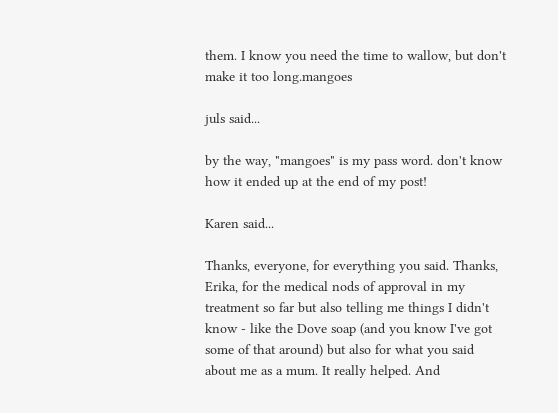them. I know you need the time to wallow, but don't make it too long.mangoes

juls said...

by the way, "mangoes" is my pass word. don't know how it ended up at the end of my post!

Karen said...

Thanks, everyone, for everything you said. Thanks, Erika, for the medical nods of approval in my treatment so far but also telling me things I didn't know - like the Dove soap (and you know I've got some of that around) but also for what you said about me as a mum. It really helped. And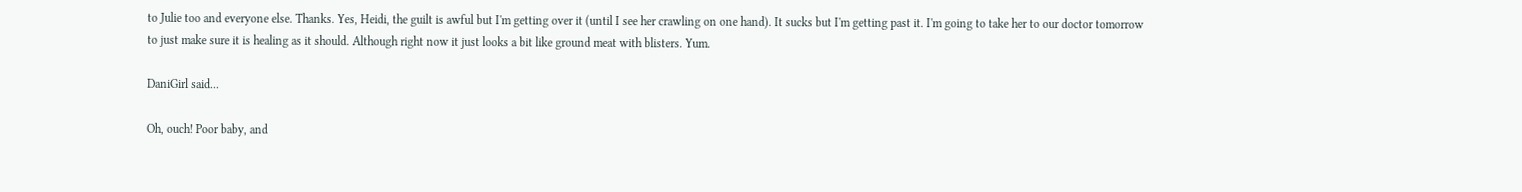to Julie too and everyone else. Thanks. Yes, Heidi, the guilt is awful but I'm getting over it (until I see her crawling on one hand). It sucks but I'm getting past it. I'm going to take her to our doctor tomorrow to just make sure it is healing as it should. Although right now it just looks a bit like ground meat with blisters. Yum.

DaniGirl said...

Oh, ouch! Poor baby, and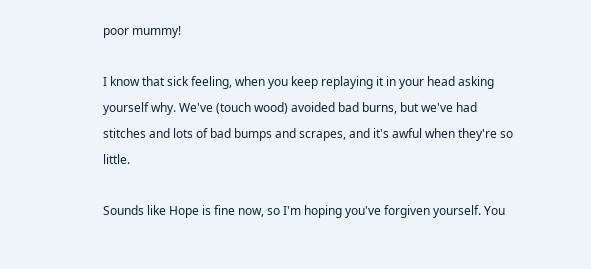poor mummy!

I know that sick feeling, when you keep replaying it in your head asking yourself why. We've (touch wood) avoided bad burns, but we've had stitches and lots of bad bumps and scrapes, and it's awful when they're so little.

Sounds like Hope is fine now, so I'm hoping you've forgiven yourself. You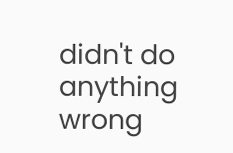didn't do anything wrong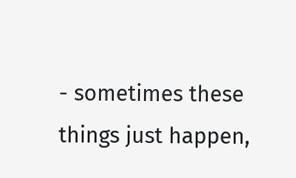- sometimes these things just happen,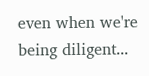even when we're being diligent...